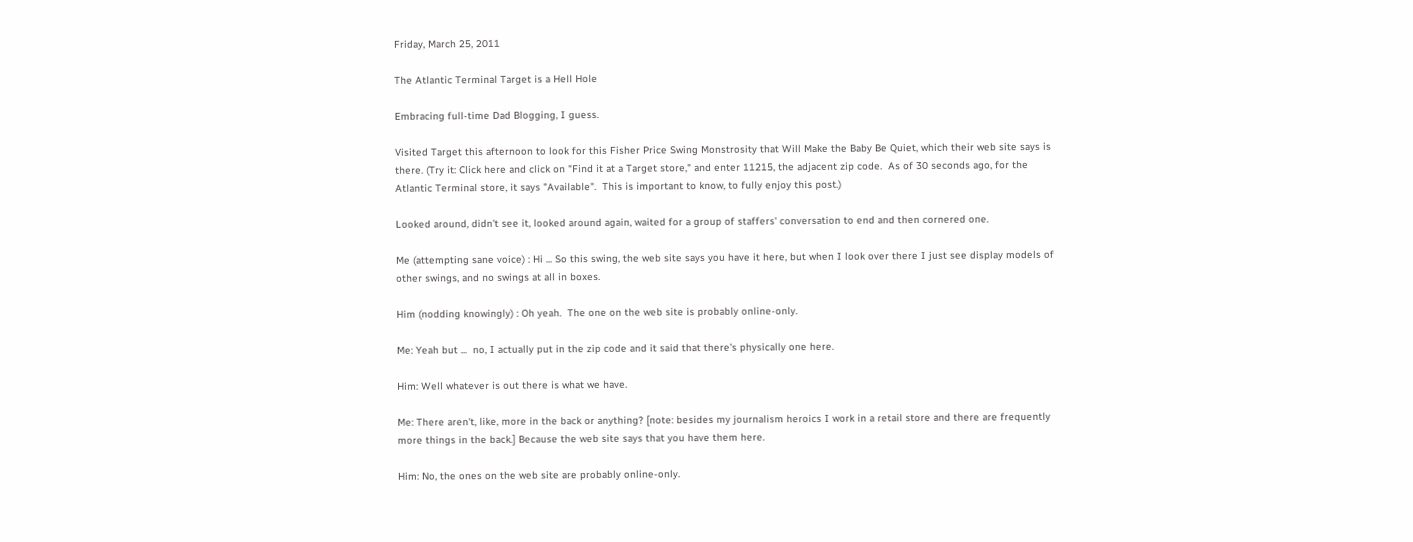Friday, March 25, 2011

The Atlantic Terminal Target is a Hell Hole

Embracing full-time Dad Blogging, I guess.

Visited Target this afternoon to look for this Fisher Price Swing Monstrosity that Will Make the Baby Be Quiet, which their web site says is there. (Try it: Click here and click on "Find it at a Target store," and enter 11215, the adjacent zip code.  As of 30 seconds ago, for the Atlantic Terminal store, it says "Available".  This is important to know, to fully enjoy this post.)

Looked around, didn't see it, looked around again, waited for a group of staffers' conversation to end and then cornered one.

Me (attempting sane voice) : Hi ... So this swing, the web site says you have it here, but when I look over there I just see display models of other swings, and no swings at all in boxes.

Him (nodding knowingly) : Oh yeah.  The one on the web site is probably online-only.

Me: Yeah but ...  no, I actually put in the zip code and it said that there's physically one here.

Him: Well whatever is out there is what we have.

Me: There aren't, like, more in the back or anything? [note: besides my journalism heroics I work in a retail store and there are frequently more things in the back.] Because the web site says that you have them here.

Him: No, the ones on the web site are probably online-only.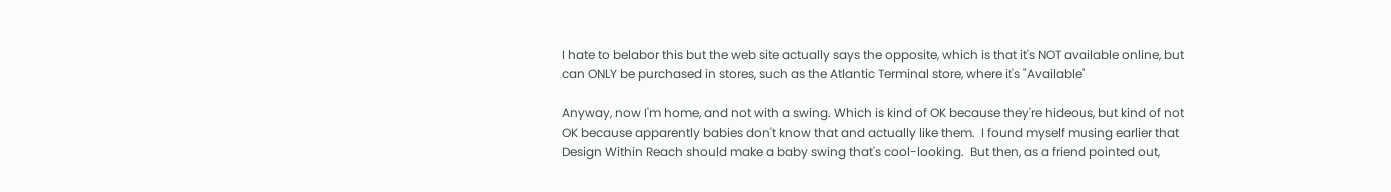I hate to belabor this but the web site actually says the opposite, which is that it's NOT available online, but can ONLY be purchased in stores, such as the Atlantic Terminal store, where it's "Available"

Anyway, now I'm home, and not with a swing. Which is kind of OK because they're hideous, but kind of not OK because apparently babies don't know that and actually like them.  I found myself musing earlier that Design Within Reach should make a baby swing that's cool-looking.  But then, as a friend pointed out,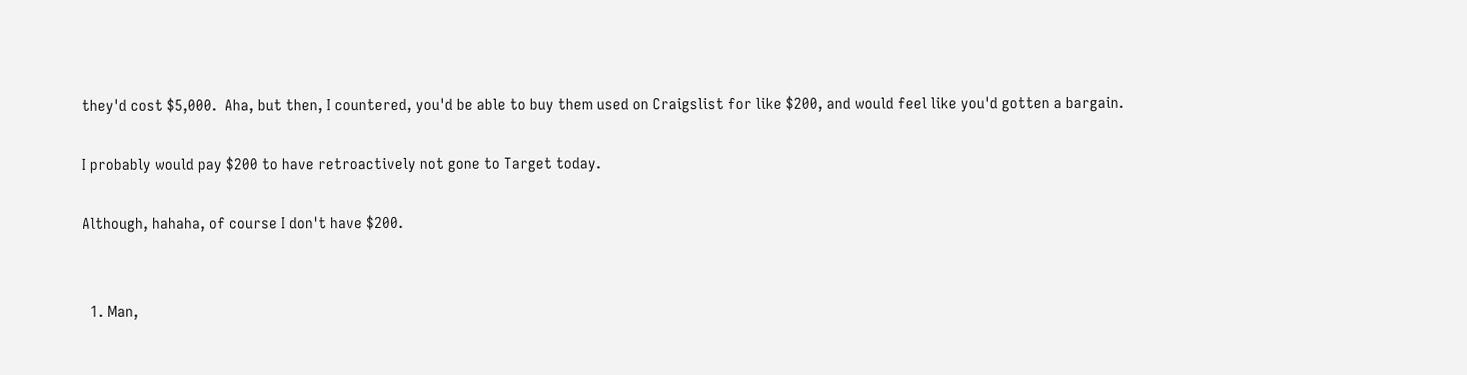they'd cost $5,000.  Aha, but then, I countered, you'd be able to buy them used on Craigslist for like $200, and would feel like you'd gotten a bargain.

I probably would pay $200 to have retroactively not gone to Target today.

Although, hahaha, of course I don't have $200.


  1. Man,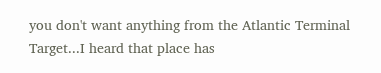you don't want anything from the Atlantic Terminal Target...I heard that place has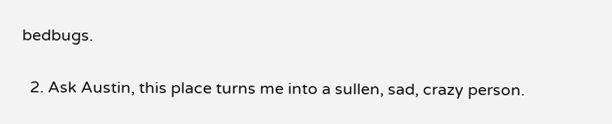bedbugs.


  2. Ask Austin, this place turns me into a sullen, sad, crazy person.